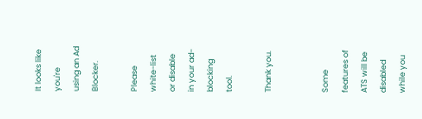It looks like you're using an Ad Blocker.

Please white-list or disable in your ad-blocking tool.

Thank you.


Some features of ATS will be disabled while you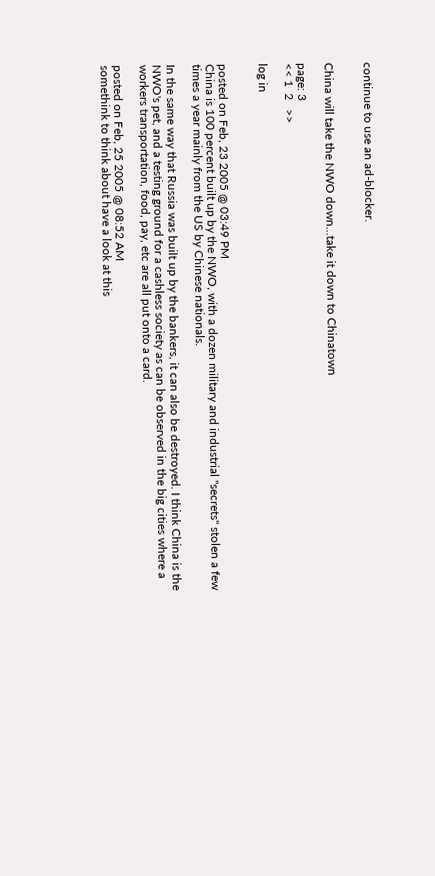continue to use an ad-blocker.


China will take the NWO down...take it down to Chinatown

page: 3
<< 1  2   >>

log in


posted on Feb, 23 2005 @ 03:49 PM
China is 100 percent built up by the NWO, with a dozen military and industrial "secrets" stolen a few times a year mainly from the US by Chinese nationals.

In the same way that Russia was built up by the bankers, it can also be destroyed. I think China is the NWO's pet, and a testing ground for a cashless society as can be observed in the big cities where a workers transportation, food, pay, etc are all put onto a card.

posted on Feb, 25 2005 @ 08:52 AM
somethink to think about have a look at this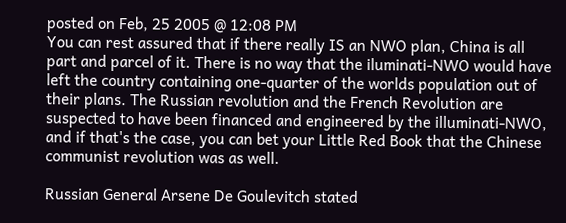posted on Feb, 25 2005 @ 12:08 PM
You can rest assured that if there really IS an NWO plan, China is all part and parcel of it. There is no way that the iluminati-NWO would have left the country containing one-quarter of the worlds population out of their plans. The Russian revolution and the French Revolution are suspected to have been financed and engineered by the illuminati-NWO, and if that's the case, you can bet your Little Red Book that the Chinese communist revolution was as well.

Russian General Arsene De Goulevitch stated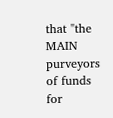that "the MAIN purveyors of funds for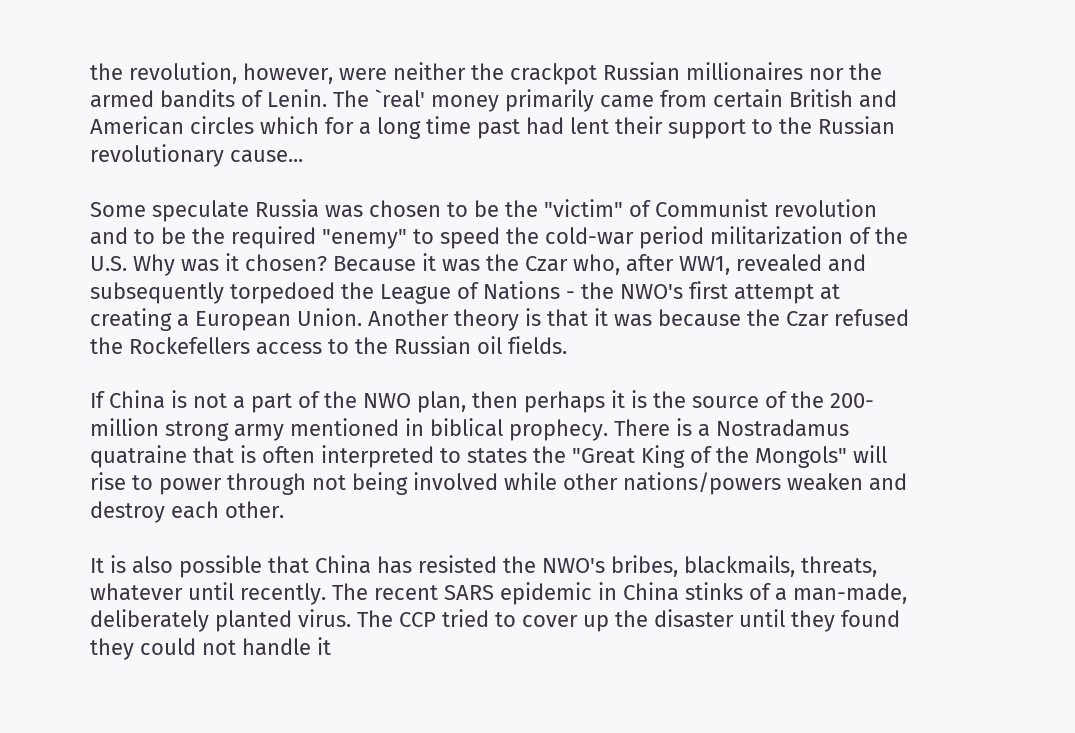the revolution, however, were neither the crackpot Russian millionaires nor the armed bandits of Lenin. The `real' money primarily came from certain British and American circles which for a long time past had lent their support to the Russian revolutionary cause...

Some speculate Russia was chosen to be the "victim" of Communist revolution and to be the required "enemy" to speed the cold-war period militarization of the U.S. Why was it chosen? Because it was the Czar who, after WW1, revealed and subsequently torpedoed the League of Nations - the NWO's first attempt at creating a European Union. Another theory is that it was because the Czar refused the Rockefellers access to the Russian oil fields.

If China is not a part of the NWO plan, then perhaps it is the source of the 200-million strong army mentioned in biblical prophecy. There is a Nostradamus quatraine that is often interpreted to states the "Great King of the Mongols" will rise to power through not being involved while other nations/powers weaken and destroy each other.

It is also possible that China has resisted the NWO's bribes, blackmails, threats, whatever until recently. The recent SARS epidemic in China stinks of a man-made, deliberately planted virus. The CCP tried to cover up the disaster until they found they could not handle it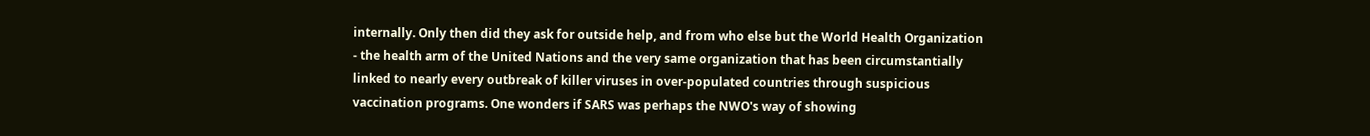internally. Only then did they ask for outside help, and from who else but the World Health Organization - the health arm of the United Nations and the very same organization that has been circumstantially linked to nearly every outbreak of killer viruses in over-populated countries through suspicious vaccination programs. One wonders if SARS was perhaps the NWO's way of showing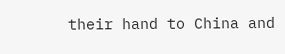their hand to China and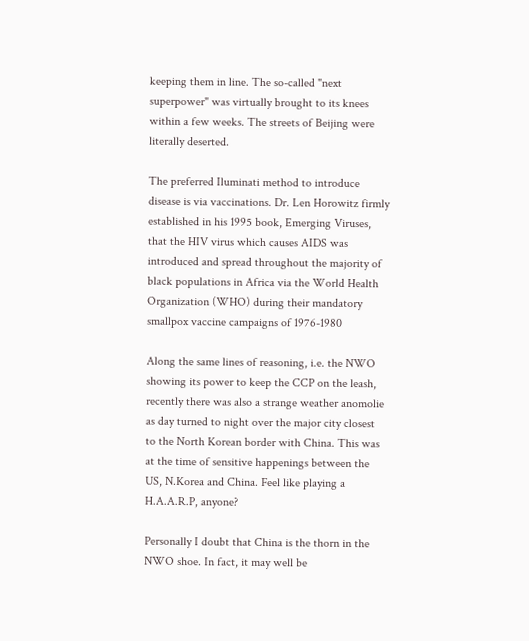keeping them in line. The so-called "next superpower" was virtually brought to its knees within a few weeks. The streets of Beijing were literally deserted.

The preferred Iluminati method to introduce disease is via vaccinations. Dr. Len Horowitz firmly established in his 1995 book, Emerging Viruses, that the HIV virus which causes AIDS was introduced and spread throughout the majority of black populations in Africa via the World Health Organization (WHO) during their mandatory smallpox vaccine campaigns of 1976-1980

Along the same lines of reasoning, i.e. the NWO showing its power to keep the CCP on the leash, recently there was also a strange weather anomolie as day turned to night over the major city closest to the North Korean border with China. This was at the time of sensitive happenings between the US, N.Korea and China. Feel like playing a H.A.A.R.P, anyone?

Personally I doubt that China is the thorn in the NWO shoe. In fact, it may well be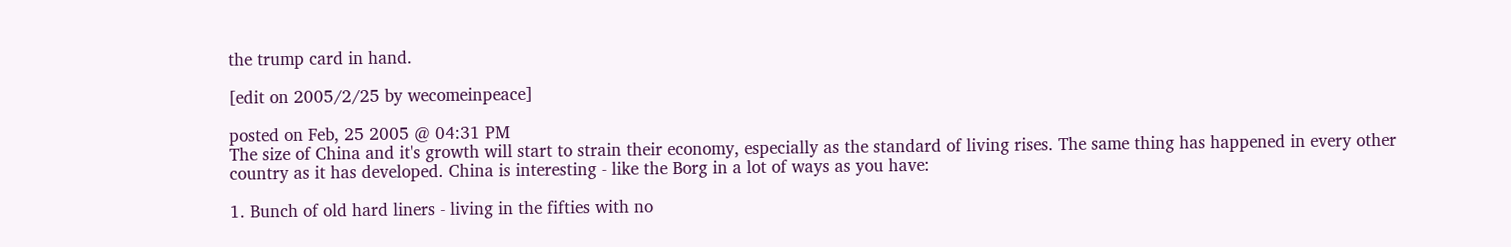the trump card in hand.

[edit on 2005/2/25 by wecomeinpeace]

posted on Feb, 25 2005 @ 04:31 PM
The size of China and it's growth will start to strain their economy, especially as the standard of living rises. The same thing has happened in every other country as it has developed. China is interesting - like the Borg in a lot of ways as you have:

1. Bunch of old hard liners - living in the fifties with no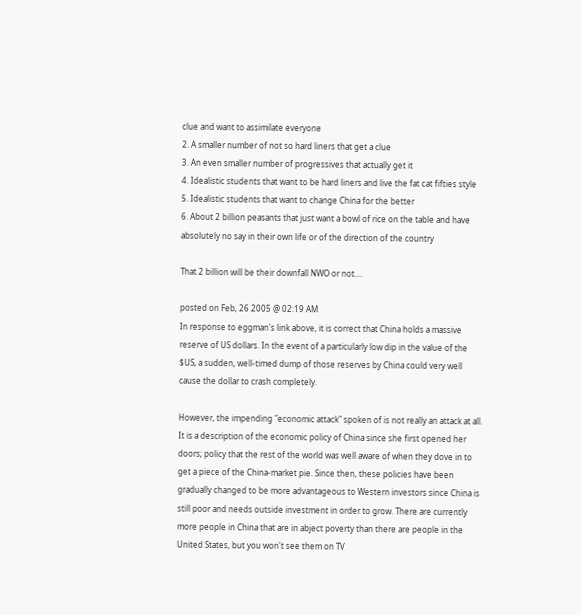clue and want to assimilate everyone
2. A smaller number of not so hard liners that get a clue
3. An even smaller number of progressives that actually get it
4. Idealistic students that want to be hard liners and live the fat cat fifties style
5. Idealistic students that want to change China for the better
6. About 2 billion peasants that just want a bowl of rice on the table and have absolutely no say in their own life or of the direction of the country

That 2 billion will be their downfall NWO or not....

posted on Feb, 26 2005 @ 02:19 AM
In response to eggman's link above, it is correct that China holds a massive reserve of US dollars. In the event of a particularly low dip in the value of the $US, a sudden, well-timed dump of those reserves by China could very well cause the dollar to crash completely.

However, the impending "economic attack" spoken of is not really an attack at all. It is a description of the economic policy of China since she first opened her doors; policy that the rest of the world was well aware of when they dove in to get a piece of the China-market pie. Since then, these policies have been gradually changed to be more advantageous to Western investors since China is still poor and needs outside investment in order to grow. There are currently more people in China that are in abject poverty than there are people in the United States, but you won't see them on TV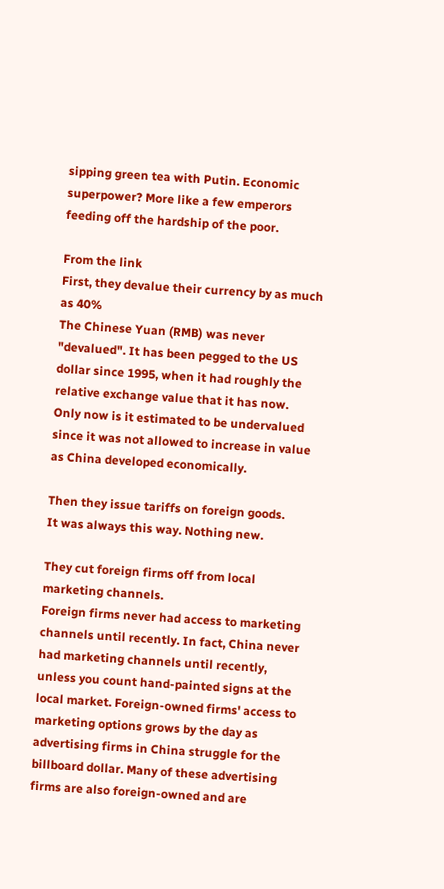sipping green tea with Putin. Economic superpower? More like a few emperors feeding off the hardship of the poor.

From the link
First, they devalue their currency by as much as 40%
The Chinese Yuan (RMB) was never "devalued". It has been pegged to the US dollar since 1995, when it had roughly the relative exchange value that it has now. Only now is it estimated to be undervalued since it was not allowed to increase in value as China developed economically.

Then they issue tariffs on foreign goods.
It was always this way. Nothing new.

They cut foreign firms off from local marketing channels.
Foreign firms never had access to marketing channels until recently. In fact, China never had marketing channels until recently, unless you count hand-painted signs at the local market. Foreign-owned firms' access to marketing options grows by the day as advertising firms in China struggle for the billboard dollar. Many of these advertising firms are also foreign-owned and are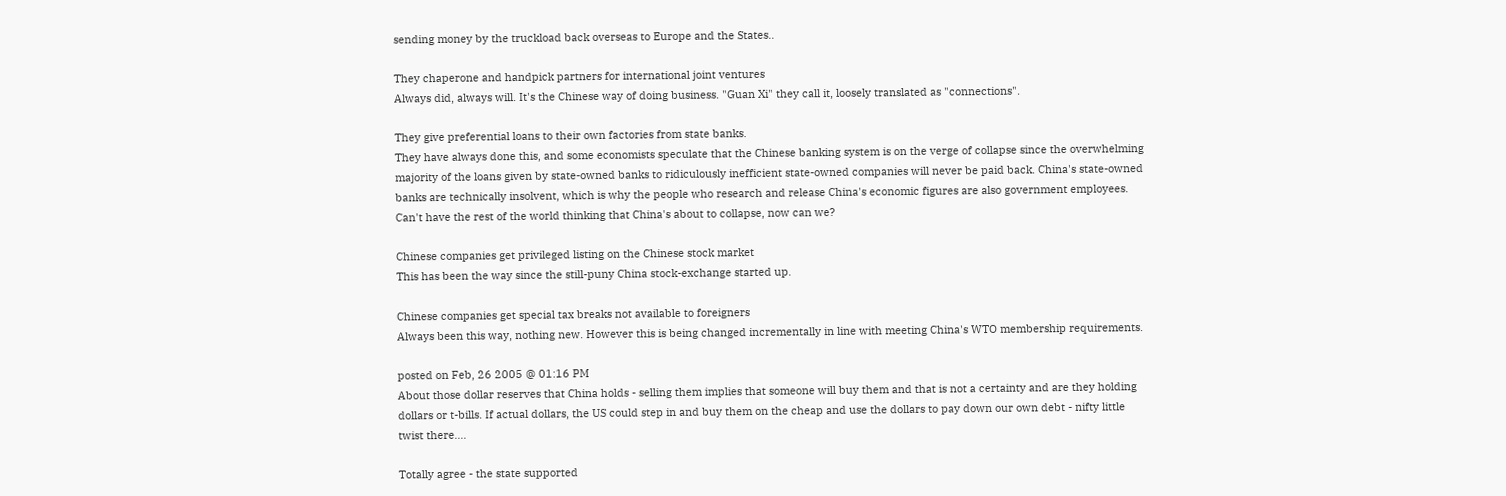sending money by the truckload back overseas to Europe and the States..

They chaperone and handpick partners for international joint ventures
Always did, always will. It's the Chinese way of doing business. "Guan Xi" they call it, loosely translated as "connections".

They give preferential loans to their own factories from state banks.
They have always done this, and some economists speculate that the Chinese banking system is on the verge of collapse since the overwhelming majority of the loans given by state-owned banks to ridiculously inefficient state-owned companies will never be paid back. China's state-owned banks are technically insolvent, which is why the people who research and release China's economic figures are also government employees. Can't have the rest of the world thinking that China's about to collapse, now can we?

Chinese companies get privileged listing on the Chinese stock market
This has been the way since the still-puny China stock-exchange started up.

Chinese companies get special tax breaks not available to foreigners
Always been this way, nothing new. However this is being changed incrementally in line with meeting China's WTO membership requirements.

posted on Feb, 26 2005 @ 01:16 PM
About those dollar reserves that China holds - selling them implies that someone will buy them and that is not a certainty and are they holding dollars or t-bills. If actual dollars, the US could step in and buy them on the cheap and use the dollars to pay down our own debt - nifty little twist there....

Totally agree - the state supported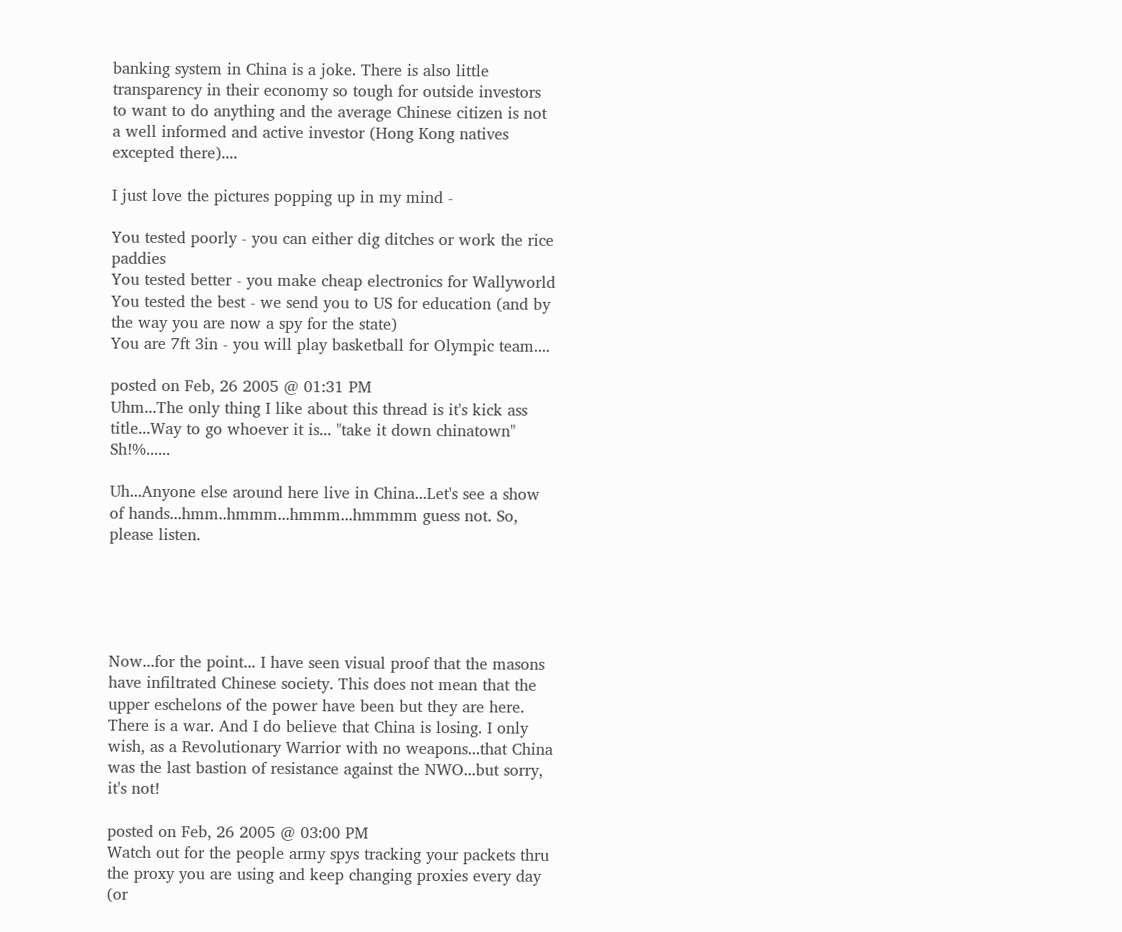banking system in China is a joke. There is also little transparency in their economy so tough for outside investors to want to do anything and the average Chinese citizen is not a well informed and active investor (Hong Kong natives excepted there)....

I just love the pictures popping up in my mind -

You tested poorly - you can either dig ditches or work the rice paddies
You tested better - you make cheap electronics for Wallyworld
You tested the best - we send you to US for education (and by the way you are now a spy for the state)
You are 7ft 3in - you will play basketball for Olympic team....

posted on Feb, 26 2005 @ 01:31 PM
Uhm...The only thing I like about this thread is it's kick ass title...Way to go whoever it is... "take it down chinatown" Sh!%......

Uh...Anyone else around here live in China...Let's see a show of hands...hmm..hmmm...hmmm...hmmmm guess not. So, please listen.





Now...for the point... I have seen visual proof that the masons have infiltrated Chinese society. This does not mean that the upper eschelons of the power have been but they are here. There is a war. And I do believe that China is losing. I only wish, as a Revolutionary Warrior with no weapons...that China was the last bastion of resistance against the NWO...but sorry, it's not!

posted on Feb, 26 2005 @ 03:00 PM
Watch out for the people army spys tracking your packets thru the proxy you are using and keep changing proxies every day (or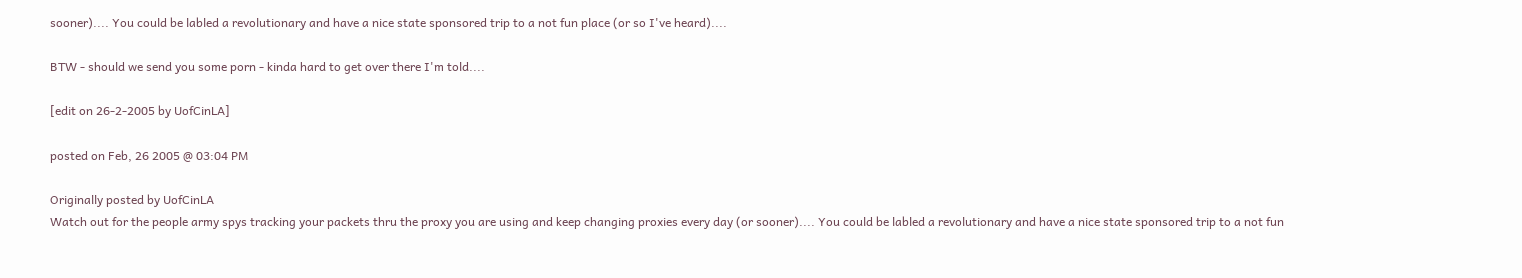sooner).... You could be labled a revolutionary and have a nice state sponsored trip to a not fun place (or so I've heard)....

BTW - should we send you some porn - kinda hard to get over there I'm told....

[edit on 26-2-2005 by UofCinLA]

posted on Feb, 26 2005 @ 03:04 PM

Originally posted by UofCinLA
Watch out for the people army spys tracking your packets thru the proxy you are using and keep changing proxies every day (or sooner).... You could be labled a revolutionary and have a nice state sponsored trip to a not fun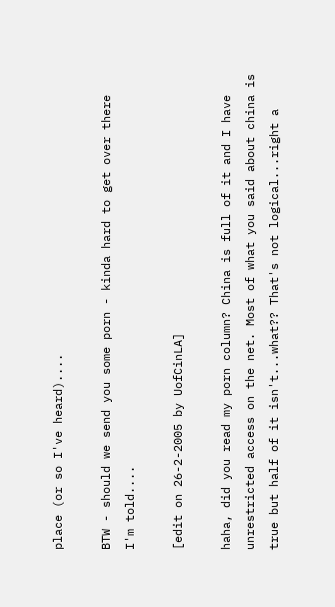place (or so I've heard)....

BTW - should we send you some porn - kinda hard to get over there I'm told....

[edit on 26-2-2005 by UofCinLA]

haha, did you read my porn column? China is full of it and I have unrestricted access on the net. Most of what you said about china is true but half of it isn't...what?? That's not logical...right a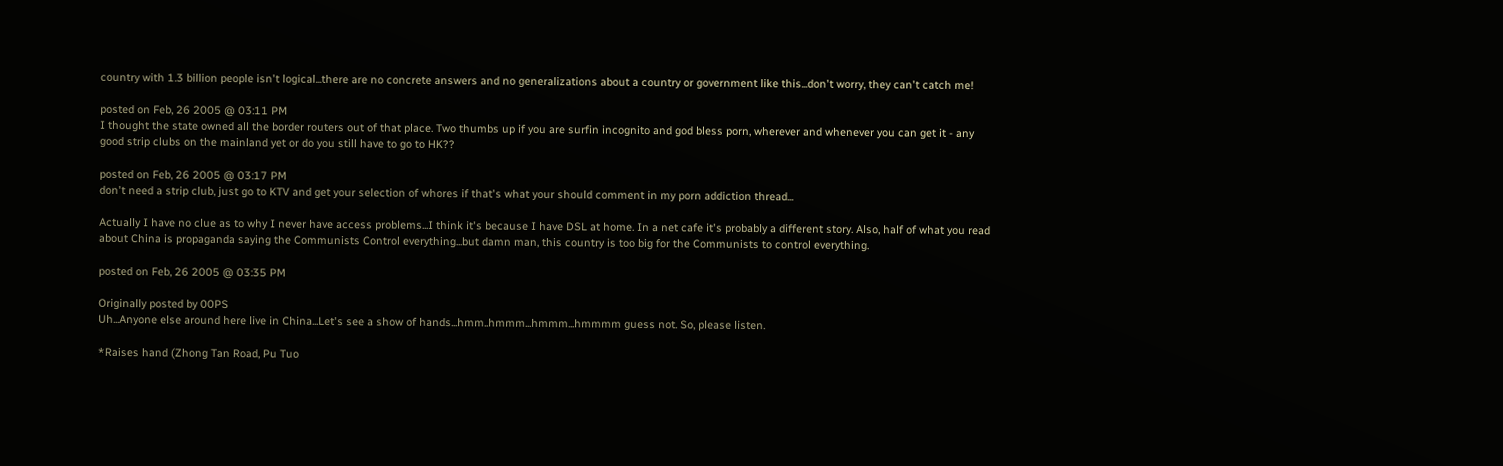country with 1.3 billion people isn't logical...there are no concrete answers and no generalizations about a country or government like this...don't worry, they can't catch me!

posted on Feb, 26 2005 @ 03:11 PM
I thought the state owned all the border routers out of that place. Two thumbs up if you are surfin incognito and god bless porn, wherever and whenever you can get it - any good strip clubs on the mainland yet or do you still have to go to HK??

posted on Feb, 26 2005 @ 03:17 PM
don't need a strip club, just go to KTV and get your selection of whores if that's what your should comment in my porn addiction thread...

Actually I have no clue as to why I never have access problems...I think it's because I have DSL at home. In a net cafe it's probably a different story. Also, half of what you read about China is propaganda saying the Communists Control everything...but damn man, this country is too big for the Communists to control everything.

posted on Feb, 26 2005 @ 03:35 PM

Originally posted by 00PS
Uh...Anyone else around here live in China...Let's see a show of hands...hmm..hmmm...hmmm...hmmmm guess not. So, please listen.

*Raises hand (Zhong Tan Road, Pu Tuo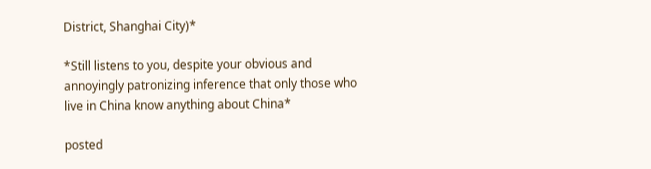District, Shanghai City)*

*Still listens to you, despite your obvious and annoyingly patronizing inference that only those who live in China know anything about China*

posted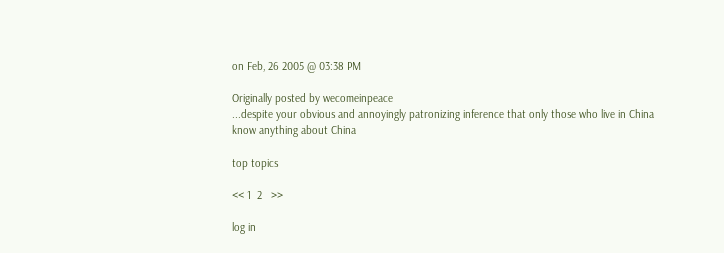on Feb, 26 2005 @ 03:38 PM

Originally posted by wecomeinpeace
...despite your obvious and annoyingly patronizing inference that only those who live in China know anything about China

top topics

<< 1  2   >>

log in